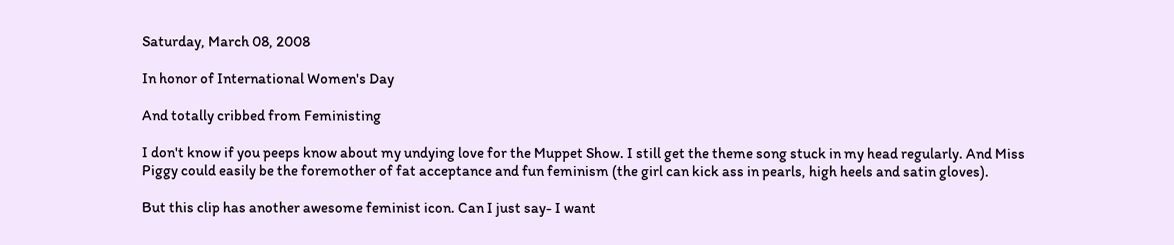Saturday, March 08, 2008

In honor of International Women's Day

And totally cribbed from Feministing

I don't know if you peeps know about my undying love for the Muppet Show. I still get the theme song stuck in my head regularly. And Miss Piggy could easily be the foremother of fat acceptance and fun feminism (the girl can kick ass in pearls, high heels and satin gloves).

But this clip has another awesome feminist icon. Can I just say- I want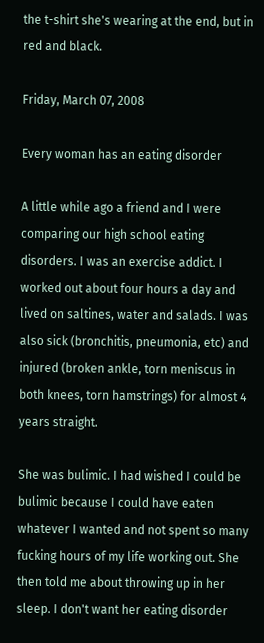the t-shirt she's wearing at the end, but in red and black.

Friday, March 07, 2008

Every woman has an eating disorder

A little while ago a friend and I were comparing our high school eating disorders. I was an exercise addict. I worked out about four hours a day and lived on saltines, water and salads. I was also sick (bronchitis, pneumonia, etc) and injured (broken ankle, torn meniscus in both knees, torn hamstrings) for almost 4 years straight.

She was bulimic. I had wished I could be bulimic because I could have eaten whatever I wanted and not spent so many fucking hours of my life working out. She then told me about throwing up in her sleep. I don't want her eating disorder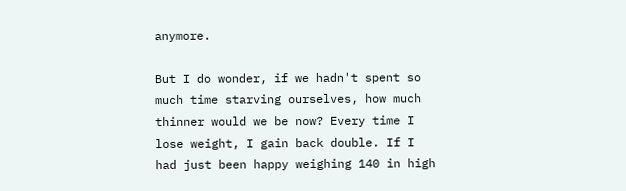anymore.

But I do wonder, if we hadn't spent so much time starving ourselves, how much thinner would we be now? Every time I lose weight, I gain back double. If I had just been happy weighing 140 in high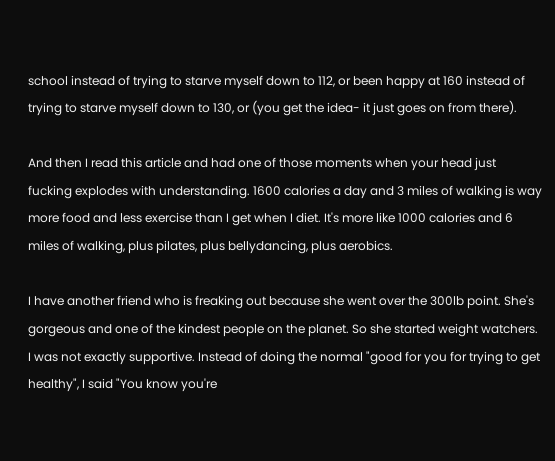school instead of trying to starve myself down to 112, or been happy at 160 instead of trying to starve myself down to 130, or (you get the idea- it just goes on from there).

And then I read this article and had one of those moments when your head just fucking explodes with understanding. 1600 calories a day and 3 miles of walking is way more food and less exercise than I get when I diet. It's more like 1000 calories and 6 miles of walking, plus pilates, plus bellydancing, plus aerobics.

I have another friend who is freaking out because she went over the 300lb point. She's gorgeous and one of the kindest people on the planet. So she started weight watchers. I was not exactly supportive. Instead of doing the normal "good for you for trying to get healthy", I said "You know you're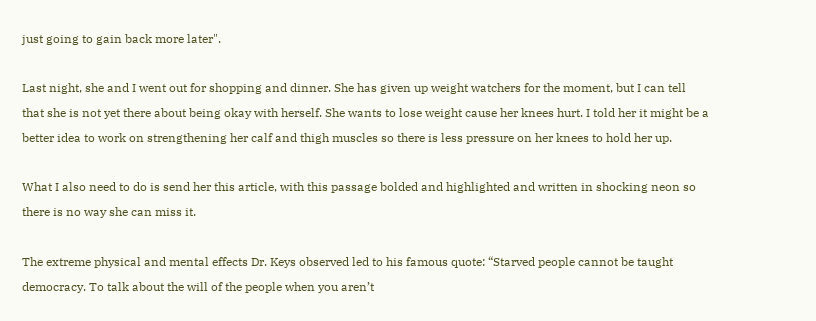just going to gain back more later".

Last night, she and I went out for shopping and dinner. She has given up weight watchers for the moment, but I can tell that she is not yet there about being okay with herself. She wants to lose weight cause her knees hurt. I told her it might be a better idea to work on strengthening her calf and thigh muscles so there is less pressure on her knees to hold her up.

What I also need to do is send her this article, with this passage bolded and highlighted and written in shocking neon so there is no way she can miss it.

The extreme physical and mental effects Dr. Keys observed led to his famous quote: “Starved people cannot be taught democracy. To talk about the will of the people when you aren’t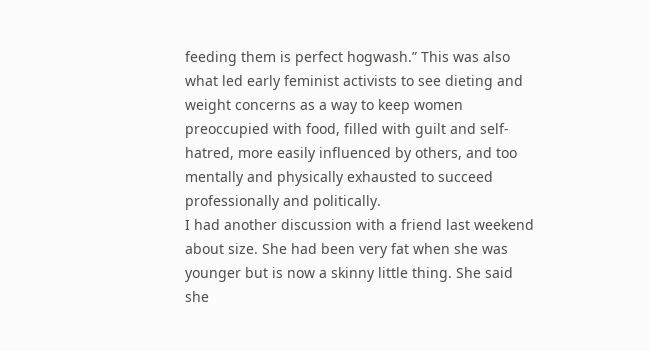feeding them is perfect hogwash.” This was also what led early feminist activists to see dieting and weight concerns as a way to keep women preoccupied with food, filled with guilt and self-hatred, more easily influenced by others, and too mentally and physically exhausted to succeed professionally and politically.
I had another discussion with a friend last weekend about size. She had been very fat when she was younger but is now a skinny little thing. She said she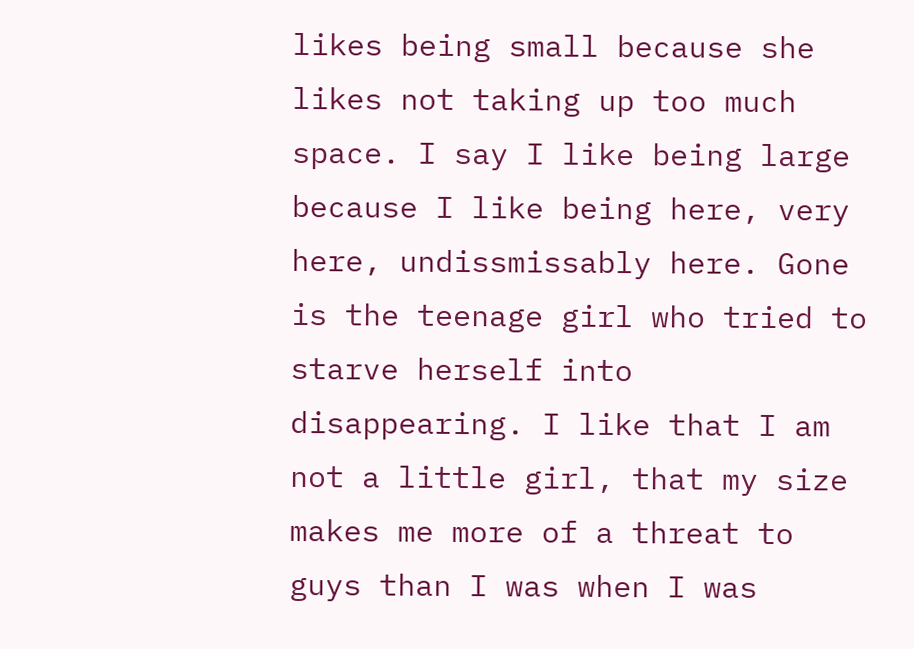likes being small because she likes not taking up too much space. I say I like being large because I like being here, very here, undissmissably here. Gone is the teenage girl who tried to starve herself into disappearing. I like that I am not a little girl, that my size makes me more of a threat to guys than I was when I was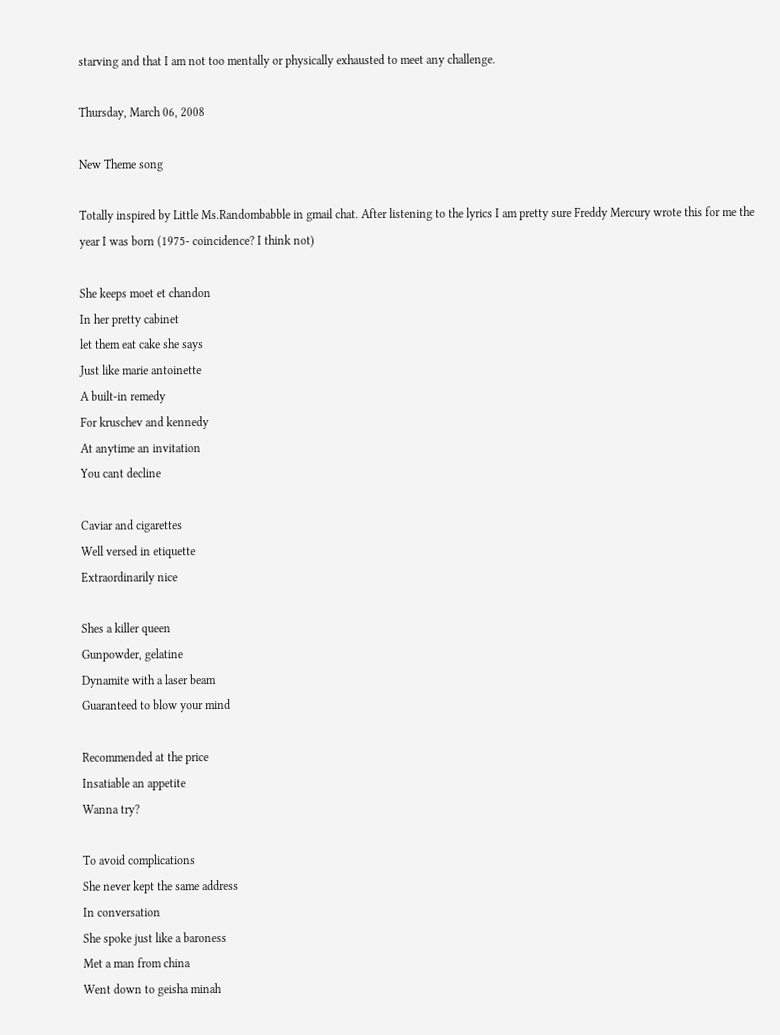starving and that I am not too mentally or physically exhausted to meet any challenge.

Thursday, March 06, 2008

New Theme song

Totally inspired by Little Ms.Randombabble in gmail chat. After listening to the lyrics I am pretty sure Freddy Mercury wrote this for me the year I was born (1975- coincidence? I think not)

She keeps moet et chandon
In her pretty cabinet
let them eat cake she says
Just like marie antoinette
A built-in remedy
For kruschev and kennedy
At anytime an invitation
You cant decline

Caviar and cigarettes
Well versed in etiquette
Extraordinarily nice

Shes a killer queen
Gunpowder, gelatine
Dynamite with a laser beam
Guaranteed to blow your mind

Recommended at the price
Insatiable an appetite
Wanna try?

To avoid complications
She never kept the same address
In conversation
She spoke just like a baroness
Met a man from china
Went down to geisha minah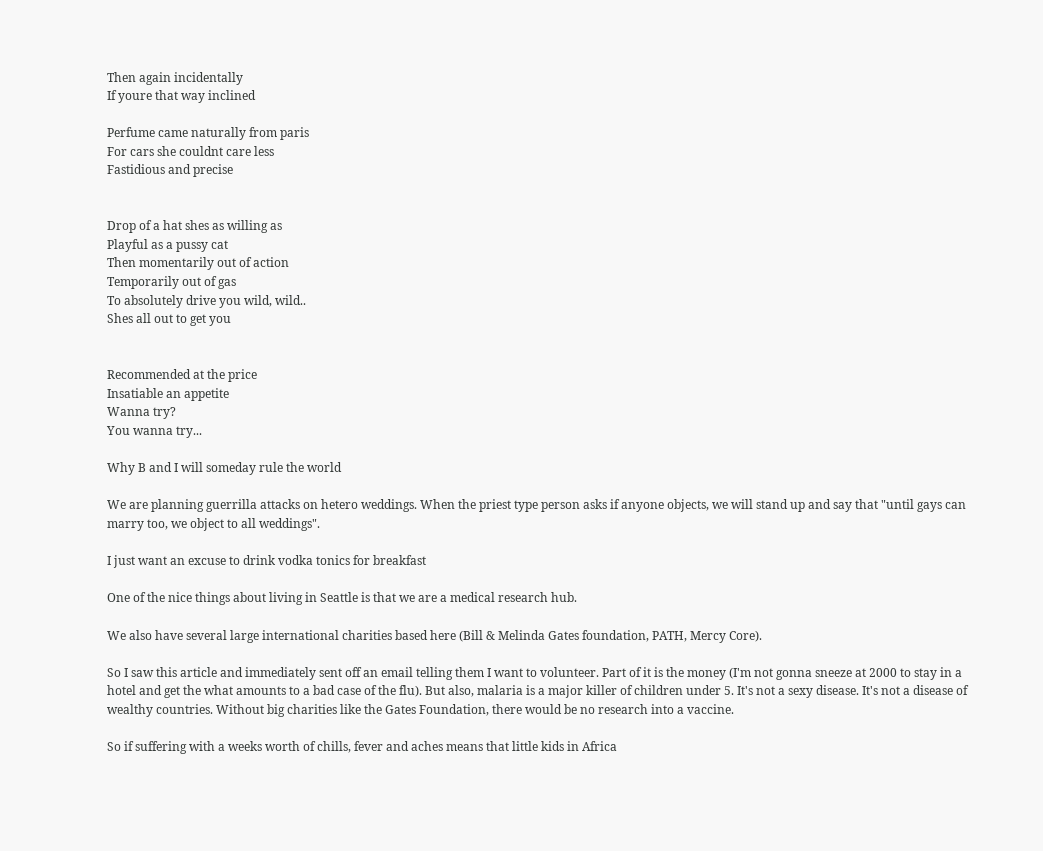Then again incidentally
If youre that way inclined

Perfume came naturally from paris
For cars she couldnt care less
Fastidious and precise


Drop of a hat shes as willing as
Playful as a pussy cat
Then momentarily out of action
Temporarily out of gas
To absolutely drive you wild, wild..
Shes all out to get you


Recommended at the price
Insatiable an appetite
Wanna try?
You wanna try...

Why B and I will someday rule the world

We are planning guerrilla attacks on hetero weddings. When the priest type person asks if anyone objects, we will stand up and say that "until gays can marry too, we object to all weddings".

I just want an excuse to drink vodka tonics for breakfast

One of the nice things about living in Seattle is that we are a medical research hub.

We also have several large international charities based here (Bill & Melinda Gates foundation, PATH, Mercy Core).

So I saw this article and immediately sent off an email telling them I want to volunteer. Part of it is the money (I'm not gonna sneeze at 2000 to stay in a hotel and get the what amounts to a bad case of the flu). But also, malaria is a major killer of children under 5. It's not a sexy disease. It's not a disease of wealthy countries. Without big charities like the Gates Foundation, there would be no research into a vaccine.

So if suffering with a weeks worth of chills, fever and aches means that little kids in Africa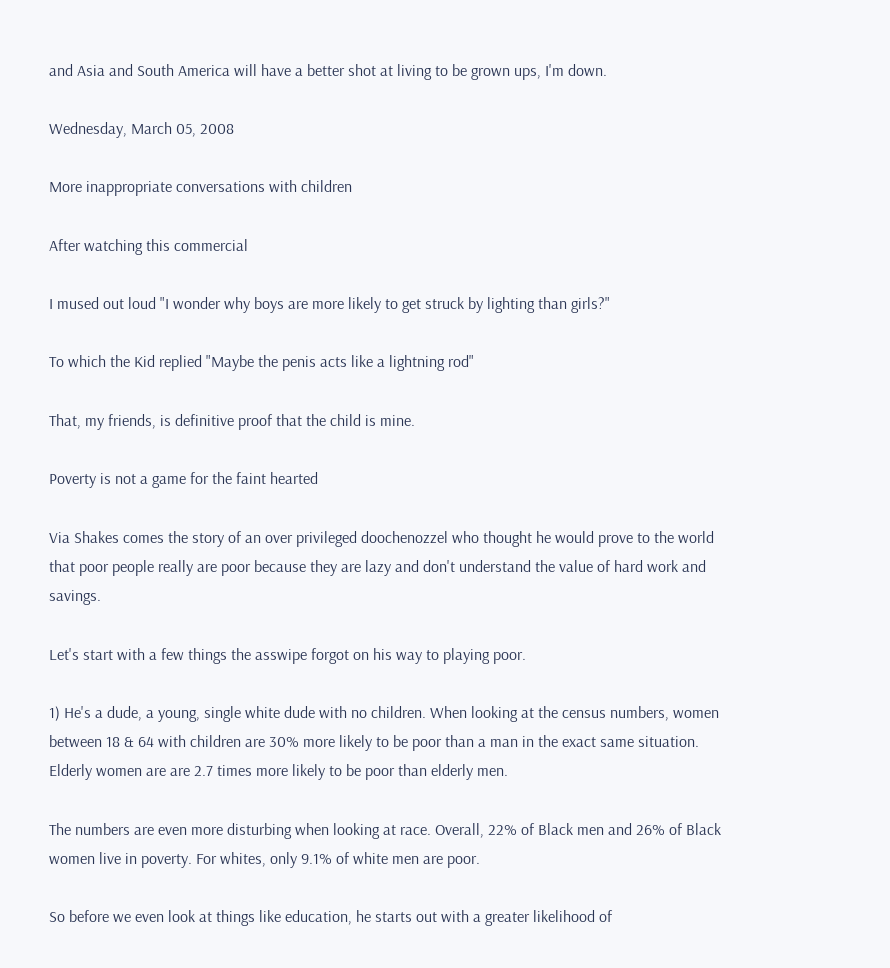and Asia and South America will have a better shot at living to be grown ups, I'm down.

Wednesday, March 05, 2008

More inappropriate conversations with children

After watching this commercial

I mused out loud "I wonder why boys are more likely to get struck by lighting than girls?"

To which the Kid replied "Maybe the penis acts like a lightning rod"

That, my friends, is definitive proof that the child is mine.

Poverty is not a game for the faint hearted

Via Shakes comes the story of an over privileged doochenozzel who thought he would prove to the world that poor people really are poor because they are lazy and don't understand the value of hard work and savings.

Let's start with a few things the asswipe forgot on his way to playing poor.

1) He's a dude, a young, single white dude with no children. When looking at the census numbers, women between 18 & 64 with children are 30% more likely to be poor than a man in the exact same situation. Elderly women are are 2.7 times more likely to be poor than elderly men.

The numbers are even more disturbing when looking at race. Overall, 22% of Black men and 26% of Black women live in poverty. For whites, only 9.1% of white men are poor.

So before we even look at things like education, he starts out with a greater likelihood of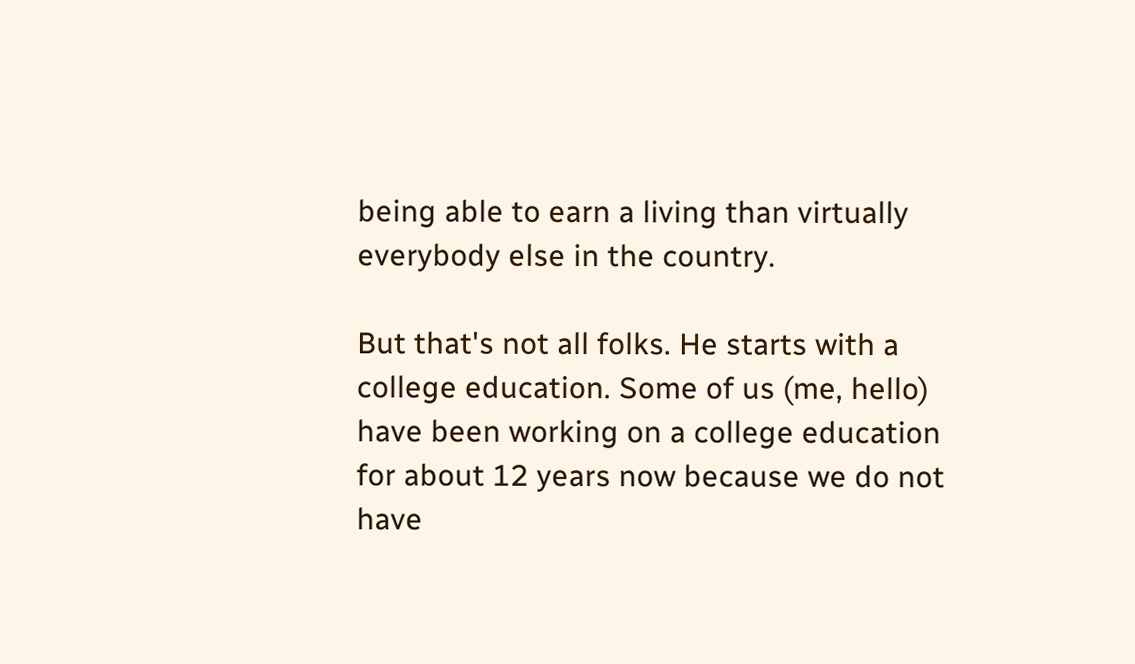being able to earn a living than virtually everybody else in the country.

But that's not all folks. He starts with a college education. Some of us (me, hello) have been working on a college education for about 12 years now because we do not have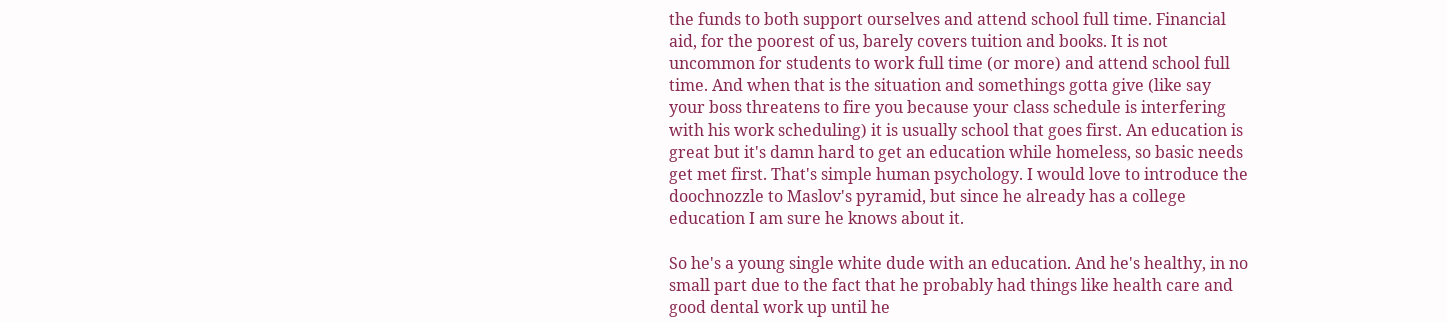the funds to both support ourselves and attend school full time. Financial aid, for the poorest of us, barely covers tuition and books. It is not uncommon for students to work full time (or more) and attend school full time. And when that is the situation and somethings gotta give (like say your boss threatens to fire you because your class schedule is interfering with his work scheduling) it is usually school that goes first. An education is great but it's damn hard to get an education while homeless, so basic needs get met first. That's simple human psychology. I would love to introduce the doochnozzle to Maslov's pyramid, but since he already has a college education I am sure he knows about it.

So he's a young single white dude with an education. And he's healthy, in no small part due to the fact that he probably had things like health care and good dental work up until he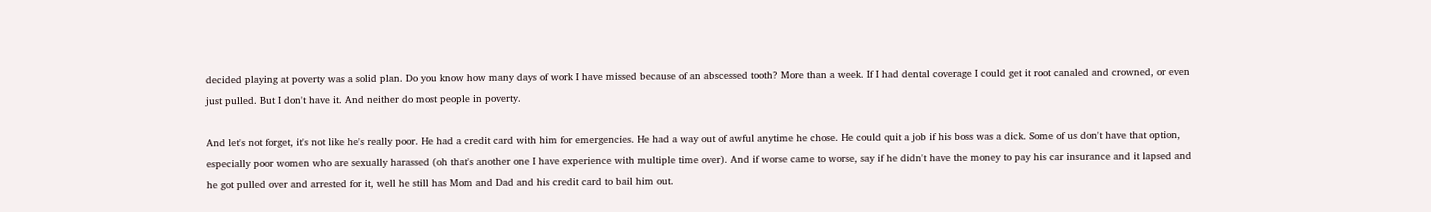decided playing at poverty was a solid plan. Do you know how many days of work I have missed because of an abscessed tooth? More than a week. If I had dental coverage I could get it root canaled and crowned, or even just pulled. But I don't have it. And neither do most people in poverty.

And let's not forget, it's not like he's really poor. He had a credit card with him for emergencies. He had a way out of awful anytime he chose. He could quit a job if his boss was a dick. Some of us don't have that option, especially poor women who are sexually harassed (oh that's another one I have experience with multiple time over). And if worse came to worse, say if he didn't have the money to pay his car insurance and it lapsed and he got pulled over and arrested for it, well he still has Mom and Dad and his credit card to bail him out.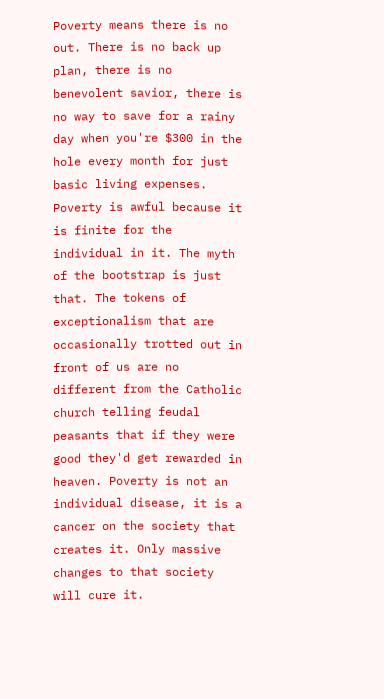Poverty means there is no out. There is no back up plan, there is no benevolent savior, there is no way to save for a rainy day when you're $300 in the hole every month for just basic living expenses. Poverty is awful because it is finite for the individual in it. The myth of the bootstrap is just that. The tokens of exceptionalism that are occasionally trotted out in front of us are no different from the Catholic church telling feudal peasants that if they were good they'd get rewarded in heaven. Poverty is not an individual disease, it is a cancer on the society that creates it. Only massive changes to that society will cure it.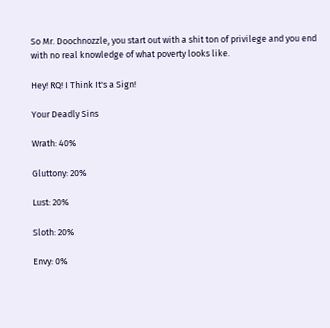So Mr. Doochnozzle, you start out with a shit ton of privilege and you end with no real knowledge of what poverty looks like.

Hey! RQ! I Think It's a Sign!

Your Deadly Sins

Wrath: 40%

Gluttony: 20%

Lust: 20%

Sloth: 20%

Envy: 0%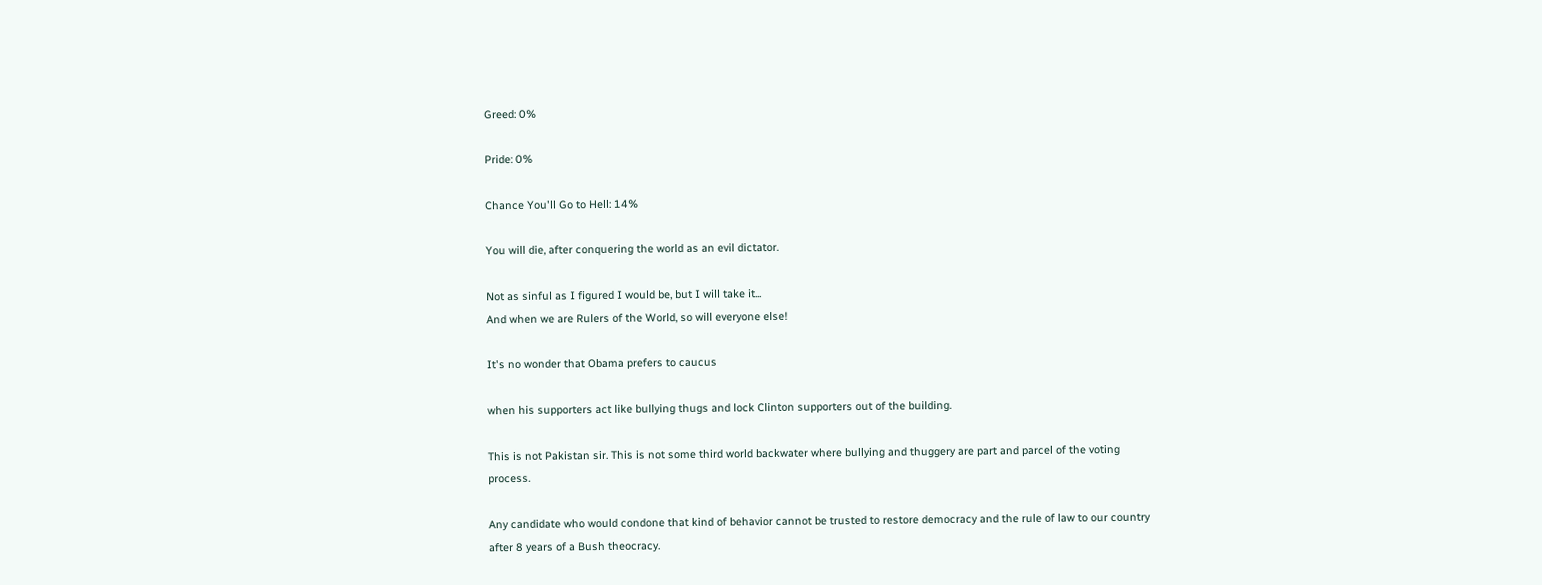Greed: 0%

Pride: 0%

Chance You'll Go to Hell: 14%

You will die, after conquering the world as an evil dictator.

Not as sinful as I figured I would be, but I will take it...
And when we are Rulers of the World, so will everyone else!

It's no wonder that Obama prefers to caucus

when his supporters act like bullying thugs and lock Clinton supporters out of the building.

This is not Pakistan sir. This is not some third world backwater where bullying and thuggery are part and parcel of the voting process.

Any candidate who would condone that kind of behavior cannot be trusted to restore democracy and the rule of law to our country after 8 years of a Bush theocracy.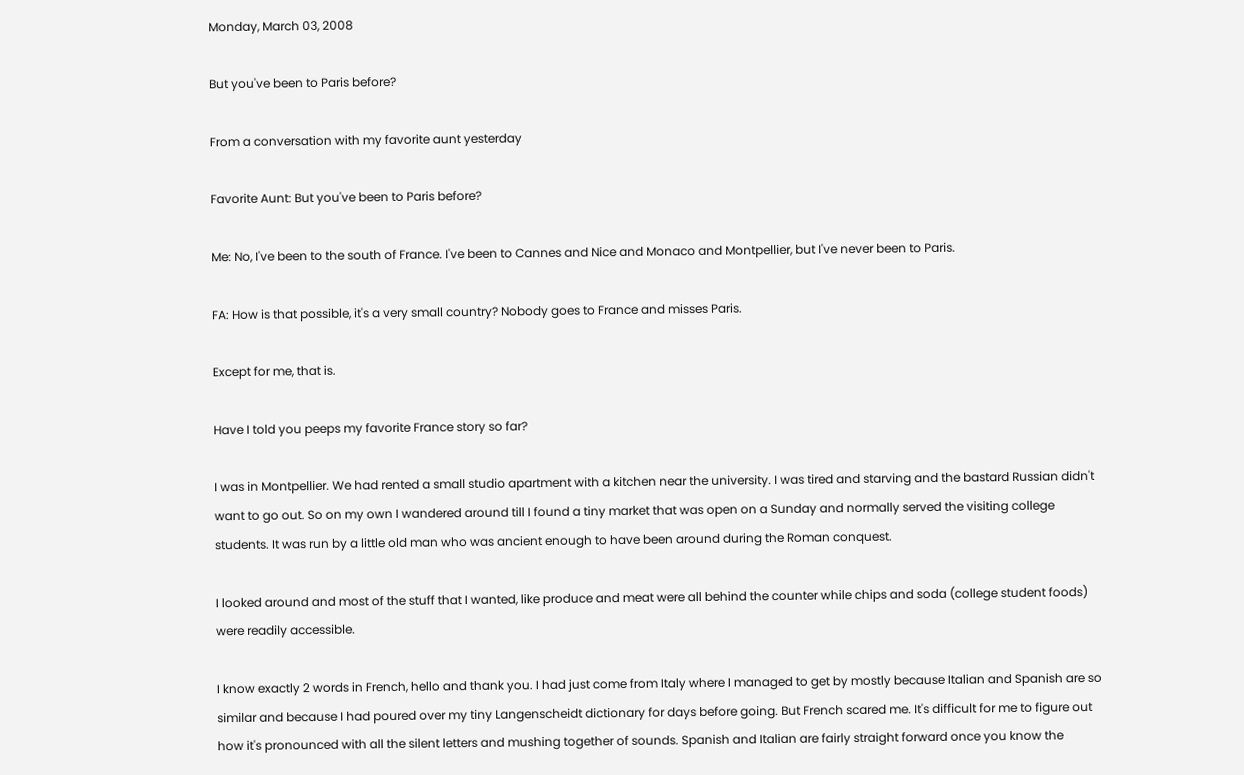Monday, March 03, 2008

But you've been to Paris before?

From a conversation with my favorite aunt yesterday

Favorite Aunt: But you've been to Paris before?

Me: No, I've been to the south of France. I've been to Cannes and Nice and Monaco and Montpellier, but I've never been to Paris.

FA: How is that possible, it's a very small country? Nobody goes to France and misses Paris.

Except for me, that is.

Have I told you peeps my favorite France story so far?

I was in Montpellier. We had rented a small studio apartment with a kitchen near the university. I was tired and starving and the bastard Russian didn't want to go out. So on my own I wandered around till I found a tiny market that was open on a Sunday and normally served the visiting college students. It was run by a little old man who was ancient enough to have been around during the Roman conquest.

I looked around and most of the stuff that I wanted, like produce and meat were all behind the counter while chips and soda (college student foods) were readily accessible.

I know exactly 2 words in French, hello and thank you. I had just come from Italy where I managed to get by mostly because Italian and Spanish are so similar and because I had poured over my tiny Langenscheidt dictionary for days before going. But French scared me. It's difficult for me to figure out how it's pronounced with all the silent letters and mushing together of sounds. Spanish and Italian are fairly straight forward once you know the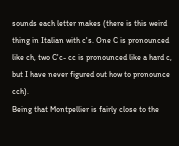sounds each letter makes (there is this weird thing in Italian with c's. One C is pronounced like ch, two C'c- cc is pronounced like a hard c, but I have never figured out how to pronounce cch).
Being that Montpellier is fairly close to the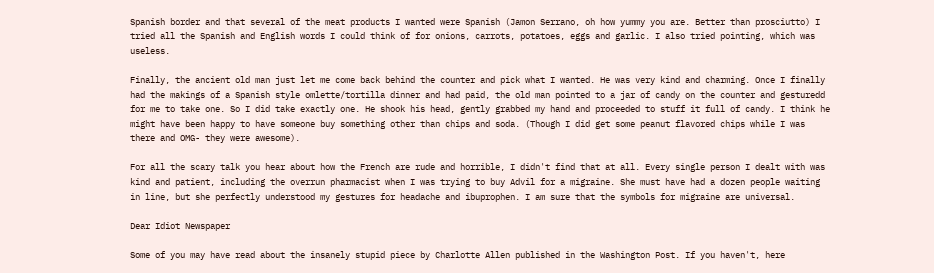Spanish border and that several of the meat products I wanted were Spanish (Jamon Serrano, oh how yummy you are. Better than prosciutto) I tried all the Spanish and English words I could think of for onions, carrots, potatoes, eggs and garlic. I also tried pointing, which was useless.

Finally, the ancient old man just let me come back behind the counter and pick what I wanted. He was very kind and charming. Once I finally had the makings of a Spanish style omlette/tortilla dinner and had paid, the old man pointed to a jar of candy on the counter and gesturedd for me to take one. So I did take exactly one. He shook his head, gently grabbed my hand and proceeded to stuff it full of candy. I think he might have been happy to have someone buy something other than chips and soda. (Though I did get some peanut flavored chips while I was there and OMG- they were awesome).

For all the scary talk you hear about how the French are rude and horrible, I didn't find that at all. Every single person I dealt with was kind and patient, including the overrun pharmacist when I was trying to buy Advil for a migraine. She must have had a dozen people waiting in line, but she perfectly understood my gestures for headache and ibuprophen. I am sure that the symbols for migraine are universal.

Dear Idiot Newspaper

Some of you may have read about the insanely stupid piece by Charlotte Allen published in the Washington Post. If you haven't, here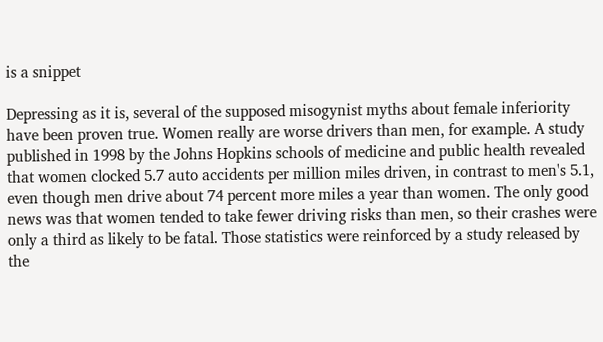is a snippet

Depressing as it is, several of the supposed misogynist myths about female inferiority have been proven true. Women really are worse drivers than men, for example. A study published in 1998 by the Johns Hopkins schools of medicine and public health revealed that women clocked 5.7 auto accidents per million miles driven, in contrast to men's 5.1, even though men drive about 74 percent more miles a year than women. The only good news was that women tended to take fewer driving risks than men, so their crashes were only a third as likely to be fatal. Those statistics were reinforced by a study released by the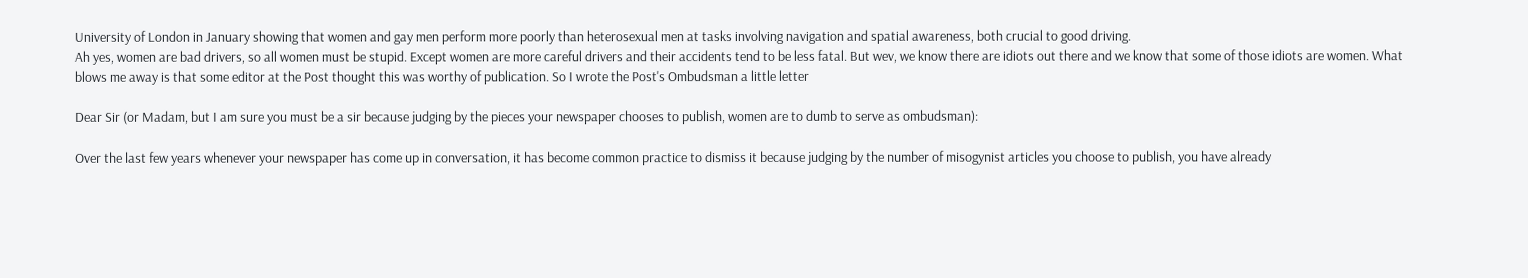University of London in January showing that women and gay men perform more poorly than heterosexual men at tasks involving navigation and spatial awareness, both crucial to good driving.
Ah yes, women are bad drivers, so all women must be stupid. Except women are more careful drivers and their accidents tend to be less fatal. But wev, we know there are idiots out there and we know that some of those idiots are women. What blows me away is that some editor at the Post thought this was worthy of publication. So I wrote the Post's Ombudsman a little letter

Dear Sir (or Madam, but I am sure you must be a sir because judging by the pieces your newspaper chooses to publish, women are to dumb to serve as ombudsman):

Over the last few years whenever your newspaper has come up in conversation, it has become common practice to dismiss it because judging by the number of misogynist articles you choose to publish, you have already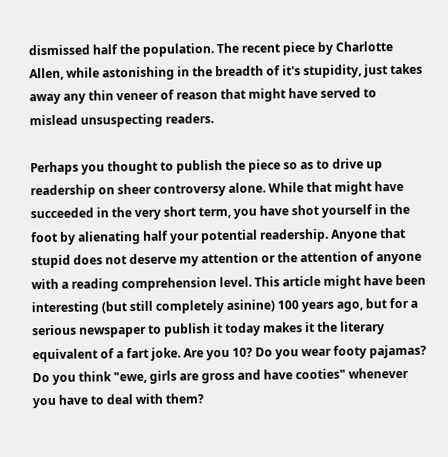dismissed half the population. The recent piece by Charlotte Allen, while astonishing in the breadth of it's stupidity, just takes away any thin veneer of reason that might have served to mislead unsuspecting readers.

Perhaps you thought to publish the piece so as to drive up readership on sheer controversy alone. While that might have succeeded in the very short term, you have shot yourself in the foot by alienating half your potential readership. Anyone that stupid does not deserve my attention or the attention of anyone with a reading comprehension level. This article might have been interesting (but still completely asinine) 100 years ago, but for a serious newspaper to publish it today makes it the literary equivalent of a fart joke. Are you 10? Do you wear footy pajamas? Do you think "ewe, girls are gross and have cooties" whenever you have to deal with them?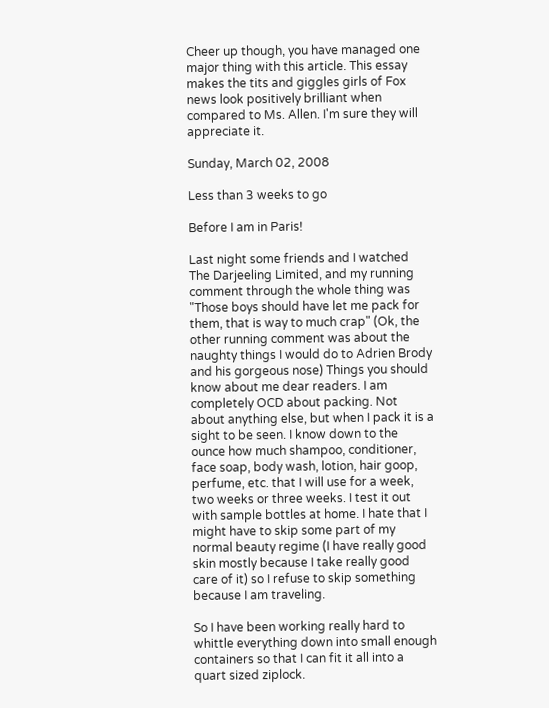Cheer up though, you have managed one major thing with this article. This essay makes the tits and giggles girls of Fox news look positively brilliant when compared to Ms. Allen. I'm sure they will appreciate it.

Sunday, March 02, 2008

Less than 3 weeks to go

Before I am in Paris!

Last night some friends and I watched The Darjeeling Limited, and my running comment through the whole thing was "Those boys should have let me pack for them, that is way to much crap" (Ok, the other running comment was about the naughty things I would do to Adrien Brody and his gorgeous nose) Things you should know about me dear readers. I am completely OCD about packing. Not about anything else, but when I pack it is a sight to be seen. I know down to the ounce how much shampoo, conditioner, face soap, body wash, lotion, hair goop, perfume, etc. that I will use for a week, two weeks or three weeks. I test it out with sample bottles at home. I hate that I might have to skip some part of my normal beauty regime (I have really good skin mostly because I take really good care of it) so I refuse to skip something because I am traveling.

So I have been working really hard to whittle everything down into small enough containers so that I can fit it all into a quart sized ziplock.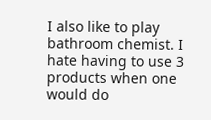I also like to play bathroom chemist. I hate having to use 3 products when one would do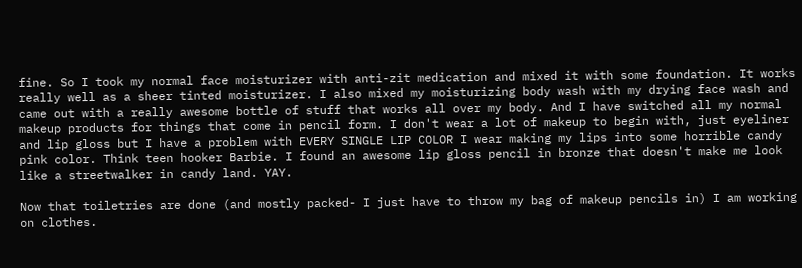fine. So I took my normal face moisturizer with anti-zit medication and mixed it with some foundation. It works really well as a sheer tinted moisturizer. I also mixed my moisturizing body wash with my drying face wash and came out with a really awesome bottle of stuff that works all over my body. And I have switched all my normal makeup products for things that come in pencil form. I don't wear a lot of makeup to begin with, just eyeliner and lip gloss but I have a problem with EVERY SINGLE LIP COLOR I wear making my lips into some horrible candy pink color. Think teen hooker Barbie. I found an awesome lip gloss pencil in bronze that doesn't make me look like a streetwalker in candy land. YAY.

Now that toiletries are done (and mostly packed- I just have to throw my bag of makeup pencils in) I am working on clothes.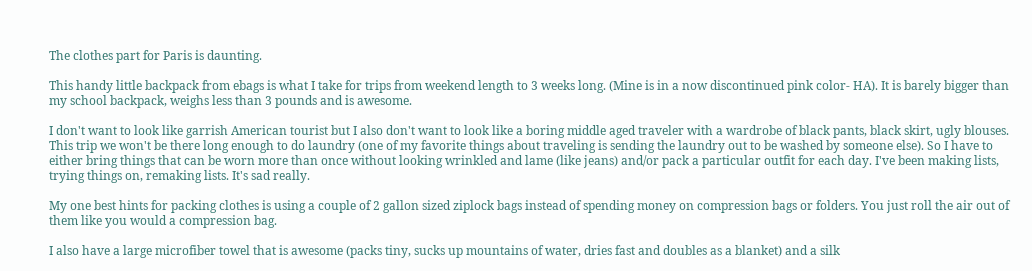The clothes part for Paris is daunting.

This handy little backpack from ebags is what I take for trips from weekend length to 3 weeks long. (Mine is in a now discontinued pink color- HA). It is barely bigger than my school backpack, weighs less than 3 pounds and is awesome.

I don't want to look like garrish American tourist but I also don't want to look like a boring middle aged traveler with a wardrobe of black pants, black skirt, ugly blouses. This trip we won't be there long enough to do laundry (one of my favorite things about traveling is sending the laundry out to be washed by someone else). So I have to either bring things that can be worn more than once without looking wrinkled and lame (like jeans) and/or pack a particular outfit for each day. I've been making lists, trying things on, remaking lists. It's sad really.

My one best hints for packing clothes is using a couple of 2 gallon sized ziplock bags instead of spending money on compression bags or folders. You just roll the air out of them like you would a compression bag.

I also have a large microfiber towel that is awesome (packs tiny, sucks up mountains of water, dries fast and doubles as a blanket) and a silk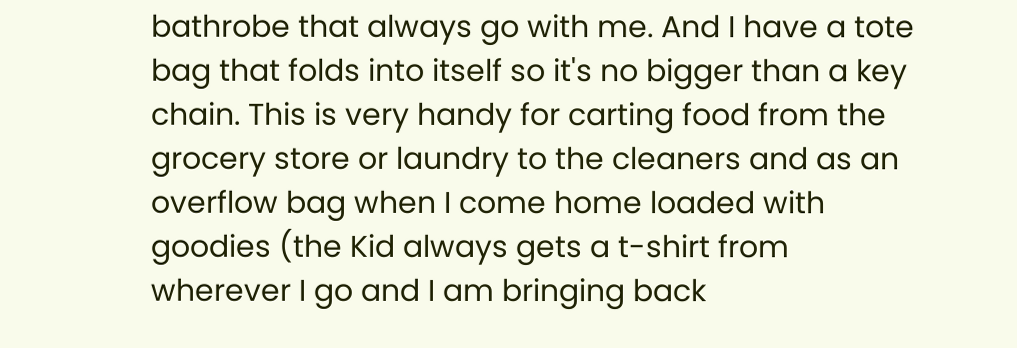bathrobe that always go with me. And I have a tote bag that folds into itself so it's no bigger than a key chain. This is very handy for carting food from the grocery store or laundry to the cleaners and as an overflow bag when I come home loaded with goodies (the Kid always gets a t-shirt from wherever I go and I am bringing back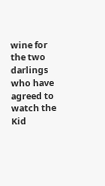wine for the two darlings who have agreed to watch the Kid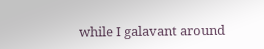while I galavant around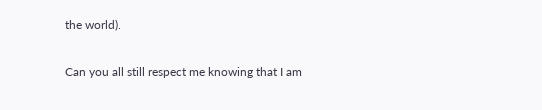the world).

Can you all still respect me knowing that I am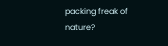packing freak of nature?